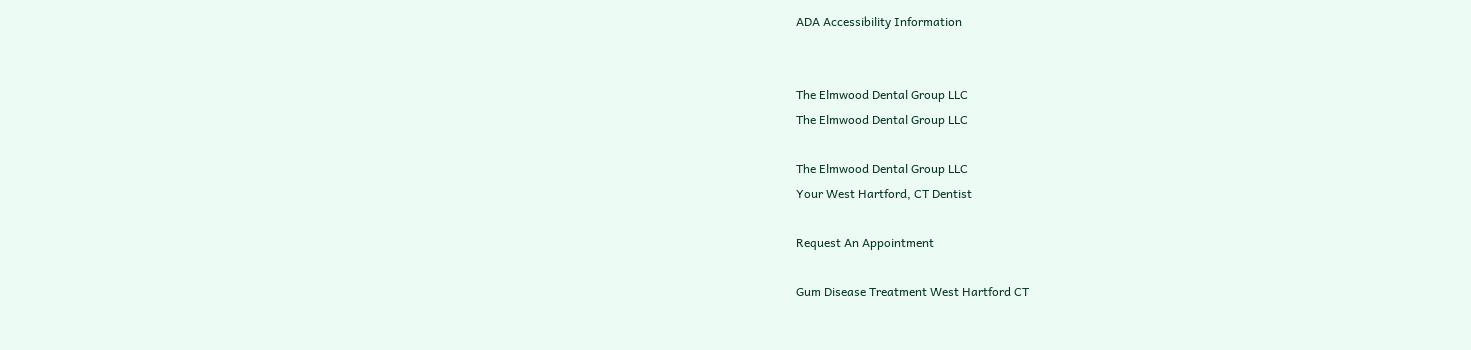ADA Accessibility Information


The Elmwood Dental Group LLC
The Elmwood Dental Group LLC

The Elmwood Dental Group LLC
Your West Hartford, CT Dentist

Request An Appointment

Gum Disease Treatment West Hartford CT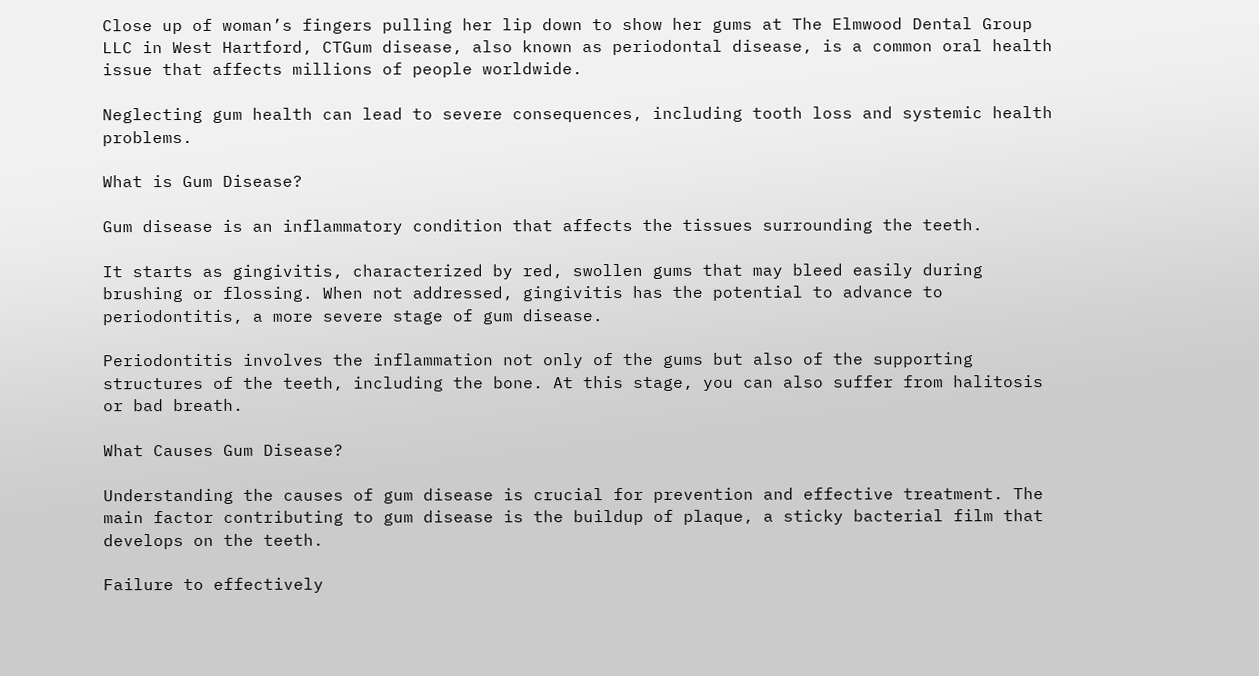Close up of woman’s fingers pulling her lip down to show her gums at The Elmwood Dental Group LLC in West Hartford, CTGum disease, also known as periodontal disease, is a common oral health issue that affects millions of people worldwide.

Neglecting gum health can lead to severe consequences, including tooth loss and systemic health problems.

What is Gum Disease?

Gum disease is an inflammatory condition that affects the tissues surrounding the teeth.

It starts as gingivitis, characterized by red, swollen gums that may bleed easily during brushing or flossing. When not addressed, gingivitis has the potential to advance to periodontitis, a more severe stage of gum disease.

Periodontitis involves the inflammation not only of the gums but also of the supporting structures of the teeth, including the bone. At this stage, you can also suffer from halitosis or bad breath.

What Causes Gum Disease?

Understanding the causes of gum disease is crucial for prevention and effective treatment. The main factor contributing to gum disease is the buildup of plaque, a sticky bacterial film that develops on the teeth.

Failure to effectively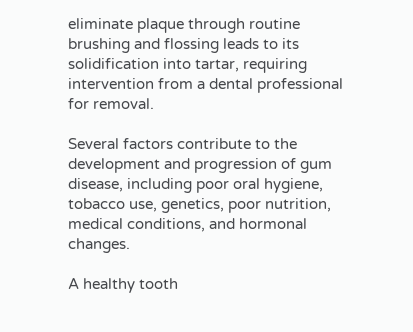eliminate plaque through routine brushing and flossing leads to its solidification into tartar, requiring intervention from a dental professional for removal.

Several factors contribute to the development and progression of gum disease, including poor oral hygiene, tobacco use, genetics, poor nutrition, medical conditions, and hormonal changes.

A healthy tooth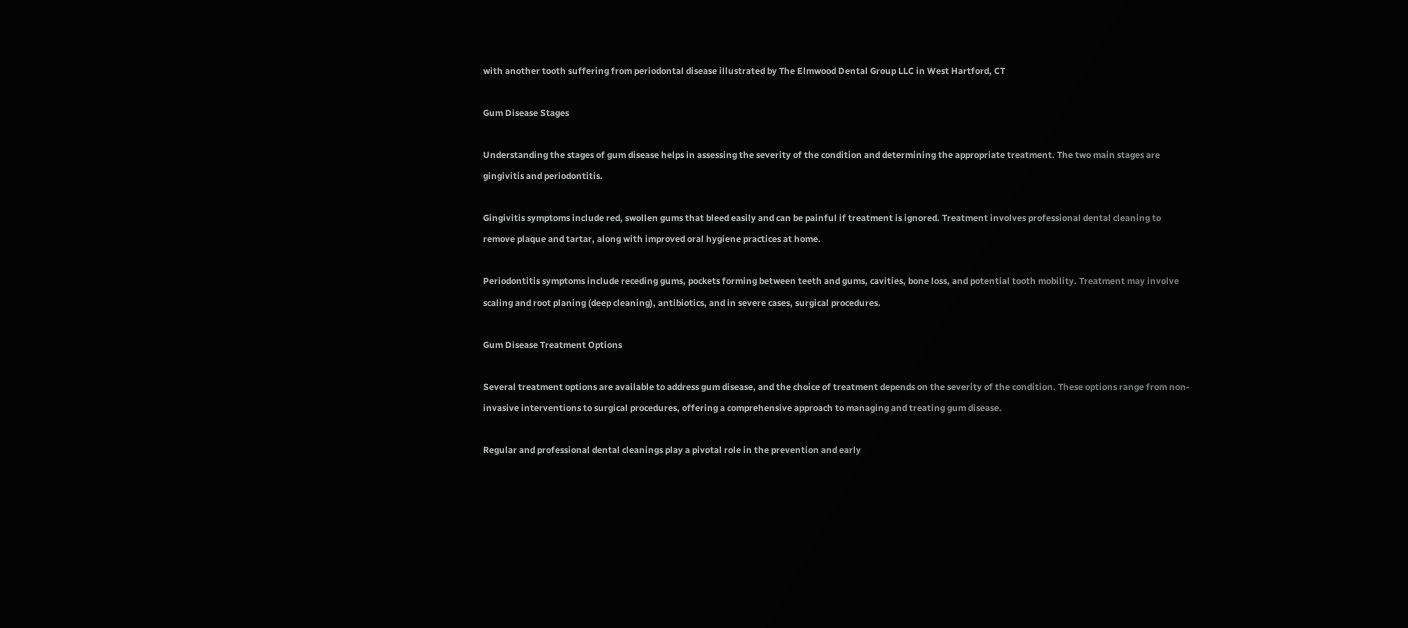with another tooth suffering from periodontal disease illustrated by The Elmwood Dental Group LLC in West Hartford, CT

Gum Disease Stages

Understanding the stages of gum disease helps in assessing the severity of the condition and determining the appropriate treatment. The two main stages are gingivitis and periodontitis.

Gingivitis symptoms include red, swollen gums that bleed easily and can be painful if treatment is ignored. Treatment involves professional dental cleaning to remove plaque and tartar, along with improved oral hygiene practices at home.

Periodontitis symptoms include receding gums, pockets forming between teeth and gums, cavities, bone loss, and potential tooth mobility. Treatment may involve scaling and root planing (deep cleaning), antibiotics, and in severe cases, surgical procedures.

Gum Disease Treatment Options

Several treatment options are available to address gum disease, and the choice of treatment depends on the severity of the condition. These options range from non-invasive interventions to surgical procedures, offering a comprehensive approach to managing and treating gum disease.

Regular and professional dental cleanings play a pivotal role in the prevention and early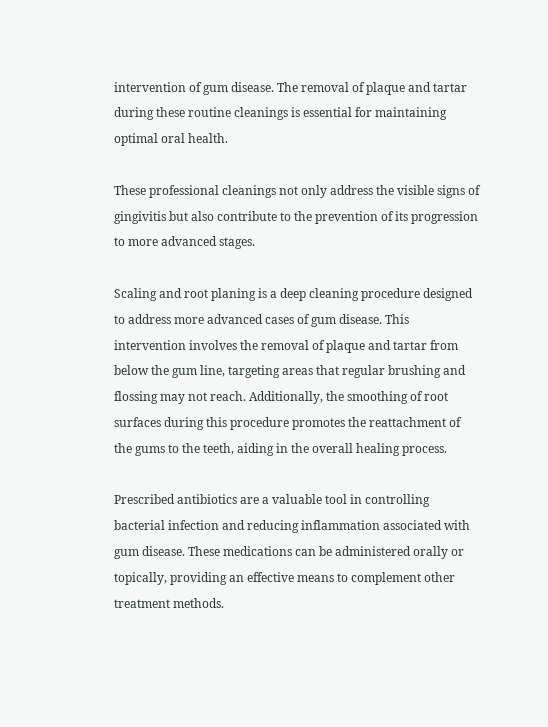intervention of gum disease. The removal of plaque and tartar during these routine cleanings is essential for maintaining optimal oral health.

These professional cleanings not only address the visible signs of gingivitis but also contribute to the prevention of its progression to more advanced stages.

Scaling and root planing is a deep cleaning procedure designed to address more advanced cases of gum disease. This intervention involves the removal of plaque and tartar from below the gum line, targeting areas that regular brushing and flossing may not reach. Additionally, the smoothing of root surfaces during this procedure promotes the reattachment of the gums to the teeth, aiding in the overall healing process.

Prescribed antibiotics are a valuable tool in controlling bacterial infection and reducing inflammation associated with gum disease. These medications can be administered orally or topically, providing an effective means to complement other treatment methods.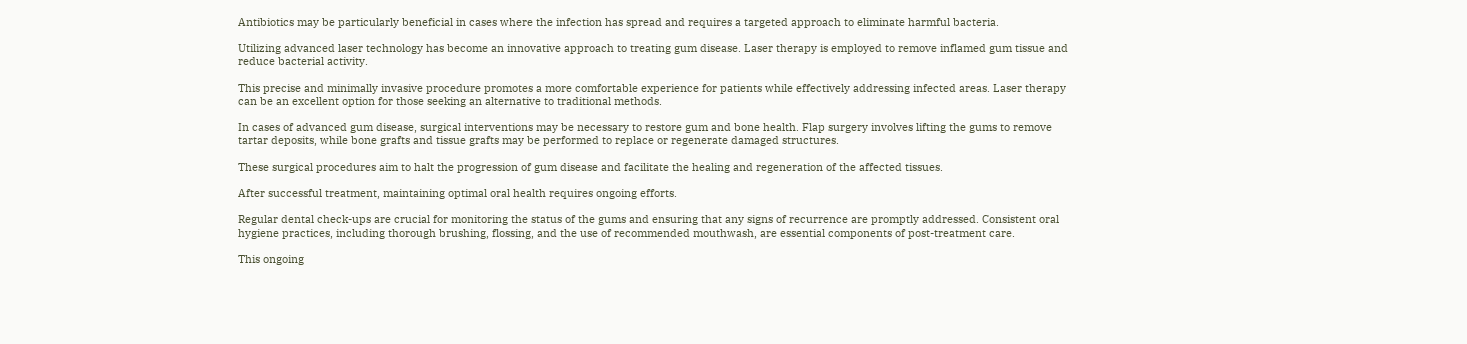Antibiotics may be particularly beneficial in cases where the infection has spread and requires a targeted approach to eliminate harmful bacteria.

Utilizing advanced laser technology has become an innovative approach to treating gum disease. Laser therapy is employed to remove inflamed gum tissue and reduce bacterial activity.

This precise and minimally invasive procedure promotes a more comfortable experience for patients while effectively addressing infected areas. Laser therapy can be an excellent option for those seeking an alternative to traditional methods.

In cases of advanced gum disease, surgical interventions may be necessary to restore gum and bone health. Flap surgery involves lifting the gums to remove tartar deposits, while bone grafts and tissue grafts may be performed to replace or regenerate damaged structures.

These surgical procedures aim to halt the progression of gum disease and facilitate the healing and regeneration of the affected tissues.

After successful treatment, maintaining optimal oral health requires ongoing efforts.

Regular dental check-ups are crucial for monitoring the status of the gums and ensuring that any signs of recurrence are promptly addressed. Consistent oral hygiene practices, including thorough brushing, flossing, and the use of recommended mouthwash, are essential components of post-treatment care.

This ongoing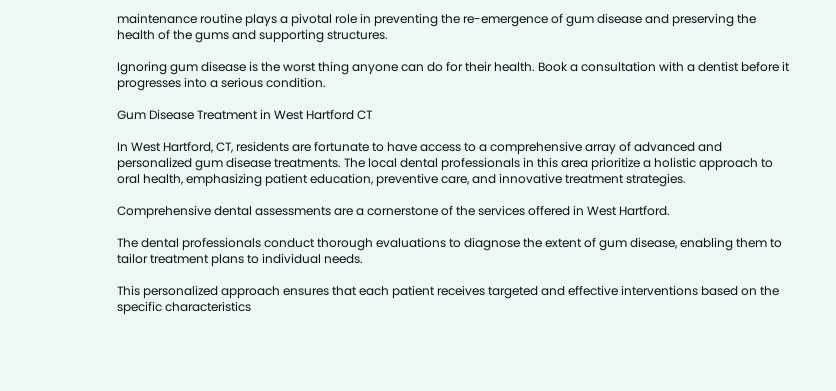maintenance routine plays a pivotal role in preventing the re-emergence of gum disease and preserving the health of the gums and supporting structures.

Ignoring gum disease is the worst thing anyone can do for their health. Book a consultation with a dentist before it progresses into a serious condition.

Gum Disease Treatment in West Hartford CT

In West Hartford, CT, residents are fortunate to have access to a comprehensive array of advanced and personalized gum disease treatments. The local dental professionals in this area prioritize a holistic approach to oral health, emphasizing patient education, preventive care, and innovative treatment strategies.

Comprehensive dental assessments are a cornerstone of the services offered in West Hartford.

The dental professionals conduct thorough evaluations to diagnose the extent of gum disease, enabling them to tailor treatment plans to individual needs.

This personalized approach ensures that each patient receives targeted and effective interventions based on the specific characteristics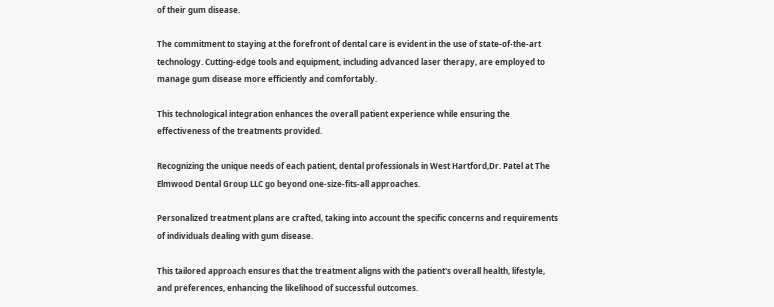of their gum disease.

The commitment to staying at the forefront of dental care is evident in the use of state-of-the-art technology. Cutting-edge tools and equipment, including advanced laser therapy, are employed to manage gum disease more efficiently and comfortably.

This technological integration enhances the overall patient experience while ensuring the effectiveness of the treatments provided.

Recognizing the unique needs of each patient, dental professionals in West Hartford,Dr. Patel at The Elmwood Dental Group LLC go beyond one-size-fits-all approaches.

Personalized treatment plans are crafted, taking into account the specific concerns and requirements of individuals dealing with gum disease.

This tailored approach ensures that the treatment aligns with the patient's overall health, lifestyle, and preferences, enhancing the likelihood of successful outcomes.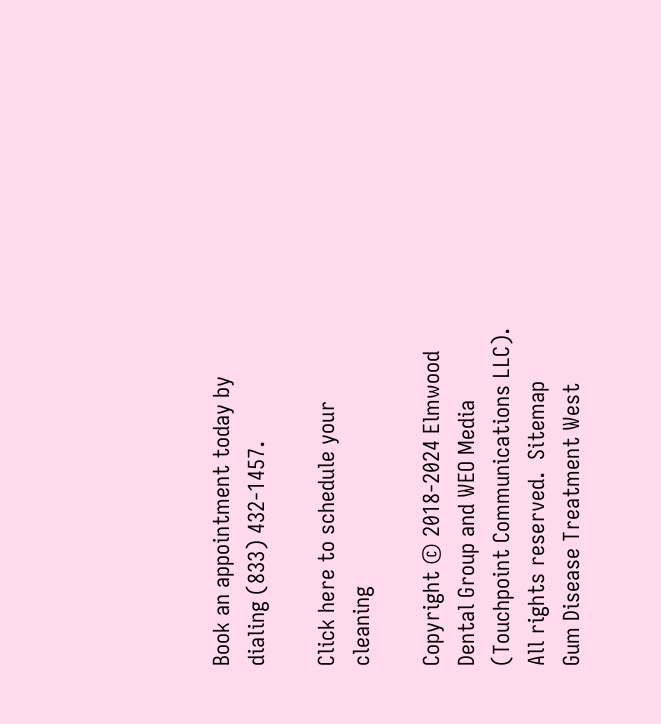Book an appointment today by dialing (833) 432-1457.

Click here to schedule your cleaning

Copyright © 2018-2024 Elmwood Dental Group and WEO Media (Touchpoint Communications LLC). All rights reserved.  Sitemap
Gum Disease Treatment West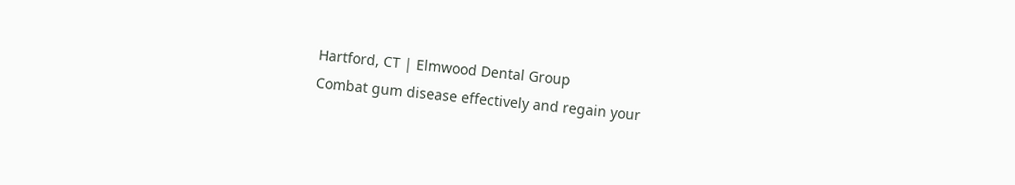Hartford, CT | Elmwood Dental Group
Combat gum disease effectively and regain your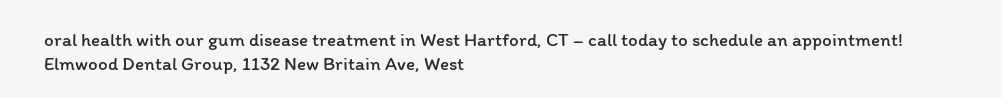oral health with our gum disease treatment in West Hartford, CT – call today to schedule an appointment!
Elmwood Dental Group, 1132 New Britain Ave, West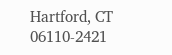Hartford, CT 06110-2421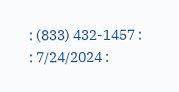: (833) 432-1457 : : 7/24/2024 :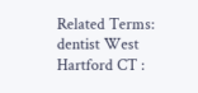Related Terms: dentist West Hartford CT :